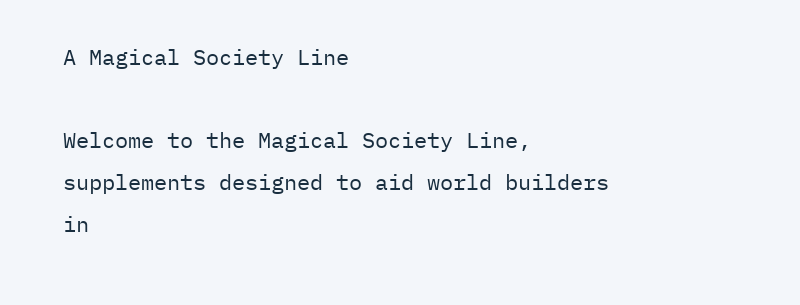A Magical Society Line

Welcome to the Magical Society Line, supplements designed to aid world builders in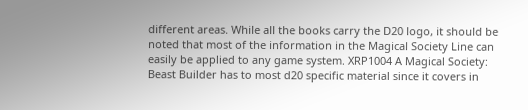different areas. While all the books carry the D20 logo, it should be noted that most of the information in the Magical Society Line can easily be applied to any game system. XRP1004 A Magical Society: Beast Builder has to most d20 specific material since it covers in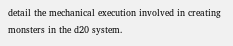detail the mechanical execution involved in creating monsters in the d20 system.